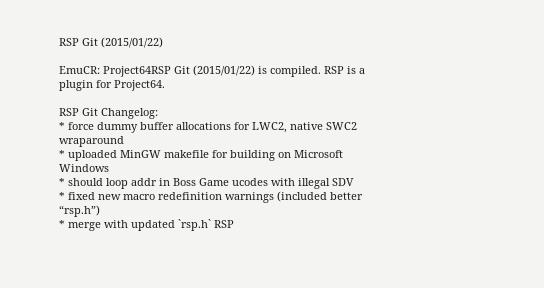RSP Git (2015/01/22)

EmuCR: Project64RSP Git (2015/01/22) is compiled. RSP is a plugin for Project64.

RSP Git Changelog:
* force dummy buffer allocations for LWC2, native SWC2 wraparound
* uploaded MinGW makefile for building on Microsoft Windows
* should loop addr in Boss Game ucodes with illegal SDV
* fixed new macro redefinition warnings (included better “rsp.h”)
* merge with updated `rsp.h` RSP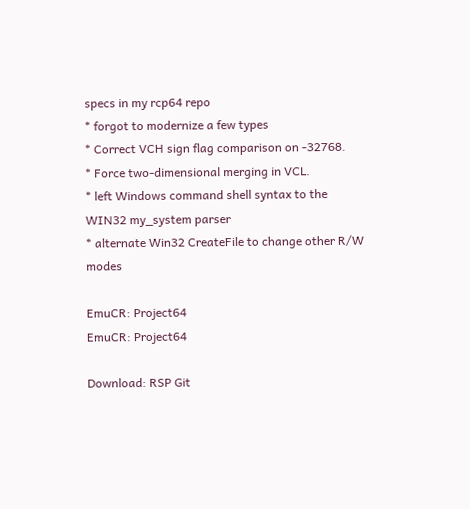specs in my rcp64 repo
* forgot to modernize a few types
* Correct VCH sign flag comparison on -32768.
* Force two-dimensional merging in VCL.
* left Windows command shell syntax to the WIN32 my_system parser
* alternate Win32 CreateFile to change other R/W modes

EmuCR: Project64
EmuCR: Project64

Download: RSP Git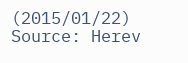(2015/01/22)
Source: Herev